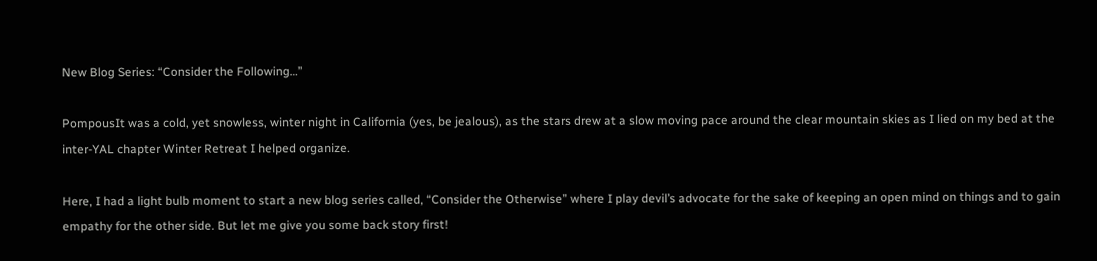New Blog Series: “Consider the Following…”

PompousIt was a cold, yet snowless, winter night in California (yes, be jealous), as the stars drew at a slow moving pace around the clear mountain skies as I lied on my bed at the inter-YAL chapter Winter Retreat I helped organize.

Here, I had a light bulb moment to start a new blog series called, “Consider the Otherwise” where I play devil’s advocate for the sake of keeping an open mind on things and to gain empathy for the other side. But let me give you some back story first!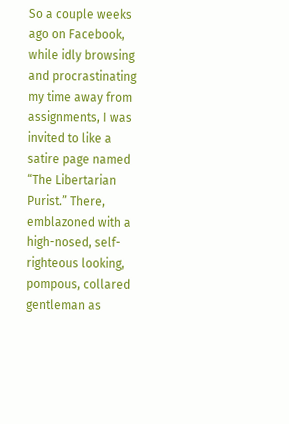So a couple weeks ago on Facebook, while idly browsing and procrastinating my time away from assignments, I was invited to like a satire page named “The Libertarian Purist.” There, emblazoned with a high-nosed, self-righteous looking, pompous, collared gentleman as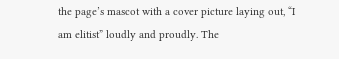the page’s mascot with a cover picture laying out, “I am elitist” loudly and proudly. The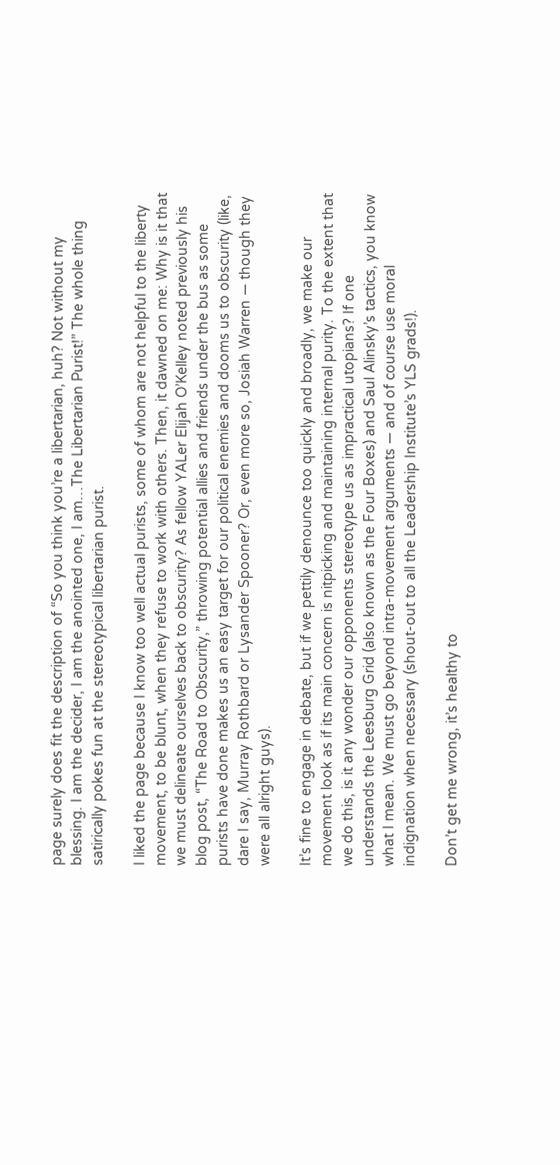page surely does fit the description of “So you think you’re a libertarian, huh? Not without my blessing. I am the decider, I am the anointed one, I am…The Libertarian Purist!” The whole thing satirically pokes fun at the stereotypical libertarian purist.

I liked the page because I know too well actual purists, some of whom are not helpful to the liberty movement, to be blunt, when they refuse to work with others. Then, it dawned on me: Why is it that we must delineate ourselves back to obscurity? As fellow YALer Elijah O’Kelley noted previously his blog post, “The Road to Obscurity,” throwing potential allies and friends under the bus as some purists have done makes us an easy target for our political enemies and dooms us to obscurity (like, dare I say, Murray Rothbard or Lysander Spooner? Or, even more so, Josiah Warren — though they were all alright guys).

It’s fine to engage in debate, but if we pettily denounce too quickly and broadly, we make our movement look as if its main concern is nitpicking and maintaining internal purity. To the extent that we do this, is it any wonder our opponents stereotype us as impractical utopians? If one understands the Leesburg Grid (also known as the Four Boxes) and Saul Alinsky’s tactics, you know what I mean. We must go beyond intra-movement arguments — and of course use moral indignation when necessary (shout-out to all the Leadership Institute’s YLS grads!).

Don’t get me wrong, it’s healthy to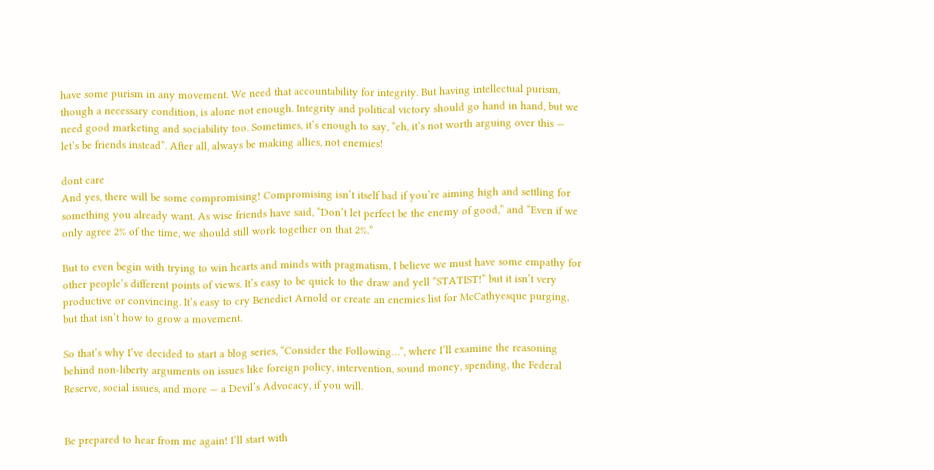have some purism in any movement. We need that accountability for integrity. But having intellectual purism, though a necessary condition, is alone not enough. Integrity and political victory should go hand in hand, but we need good marketing and sociability too. Sometimes, it’s enough to say, “eh, it’s not worth arguing over this — let’s be friends instead”. After all, always be making allies, not enemies!

dont care
And yes, there will be some compromising! Compromising isn’t itself bad if you’re aiming high and settling for something you already want. As wise friends have said, “Don’t let perfect be the enemy of good,” and “Even if we only agree 2% of the time, we should still work together on that 2%.”

But to even begin with trying to win hearts and minds with pragmatism, I believe we must have some empathy for other people’s different points of views. It’s easy to be quick to the draw and yell “STATIST!” but it isn’t very productive or convincing. It’s easy to cry Benedict Arnold or create an enemies list for McCathyesque purging, but that isn’t how to grow a movement.

So that’s why I’ve decided to start a blog series, “Consider the Following…”, where I’ll examine the reasoning behind non-liberty arguments on issues like foreign policy, intervention, sound money, spending, the Federal Reserve, social issues, and more — a Devil’s Advocacy, if you will.


Be prepared to hear from me again! I’ll start with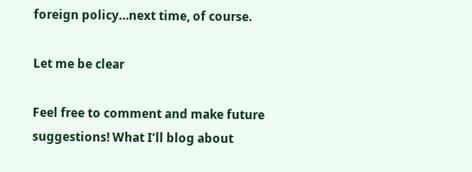foreign policy…next time, of course.

Let me be clear

Feel free to comment and make future suggestions! What I’ll blog about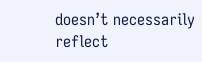doesn’t necessarily reflect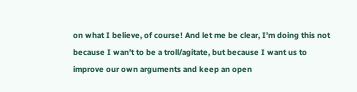on what I believe, of course! And let me be clear, I’m doing this not because I wan’t to be a troll/agitate, but because I want us to improve our own arguments and keep an open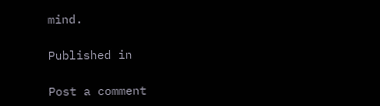mind.

Published in

Post a comment